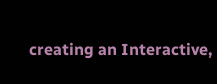creating an Interactive,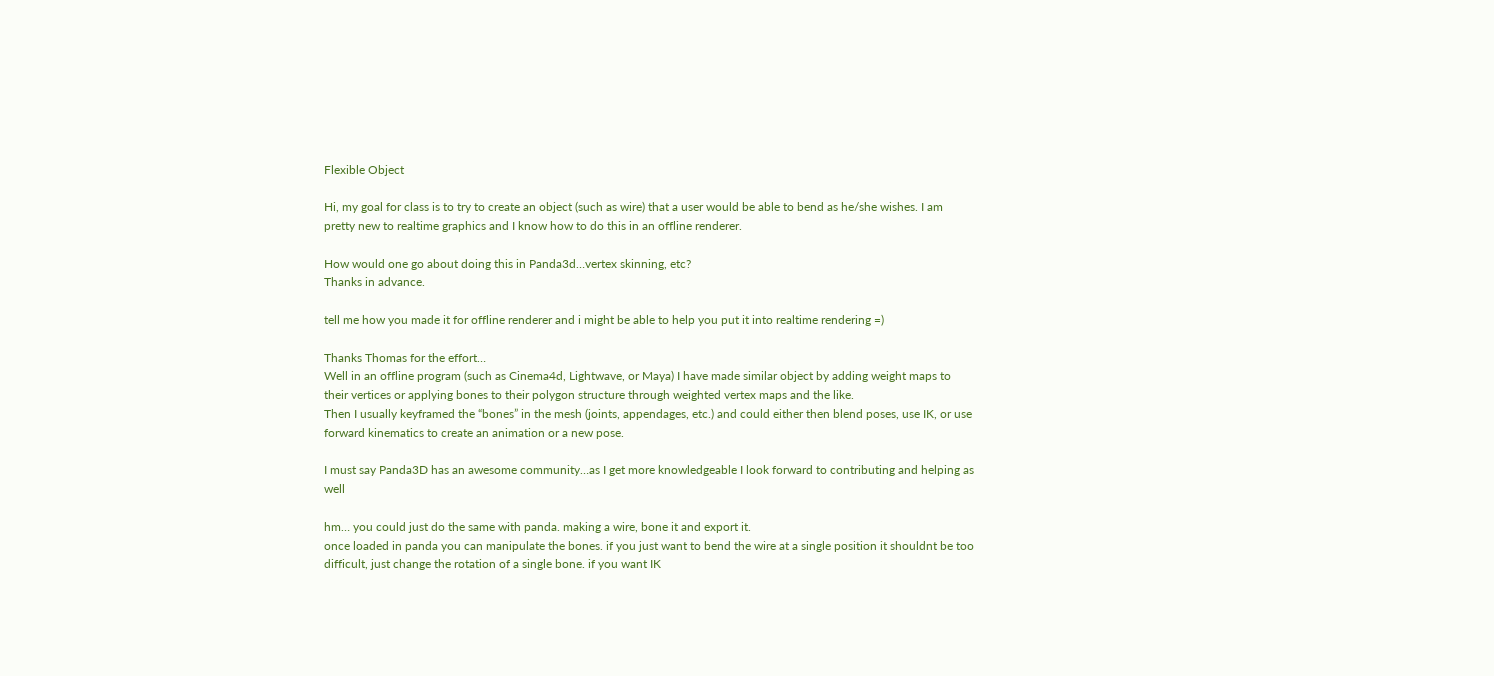Flexible Object

Hi, my goal for class is to try to create an object (such as wire) that a user would be able to bend as he/she wishes. I am pretty new to realtime graphics and I know how to do this in an offline renderer.

How would one go about doing this in Panda3d…vertex skinning, etc?
Thanks in advance.

tell me how you made it for offline renderer and i might be able to help you put it into realtime rendering =)

Thanks Thomas for the effort…
Well in an offline program (such as Cinema4d, Lightwave, or Maya) I have made similar object by adding weight maps to their vertices or applying bones to their polygon structure through weighted vertex maps and the like.
Then I usually keyframed the “bones” in the mesh (joints, appendages, etc.) and could either then blend poses, use IK, or use forward kinematics to create an animation or a new pose.

I must say Panda3D has an awesome community…as I get more knowledgeable I look forward to contributing and helping as well

hm… you could just do the same with panda. making a wire, bone it and export it.
once loaded in panda you can manipulate the bones. if you just want to bend the wire at a single position it shouldnt be too difficult, just change the rotation of a single bone. if you want IK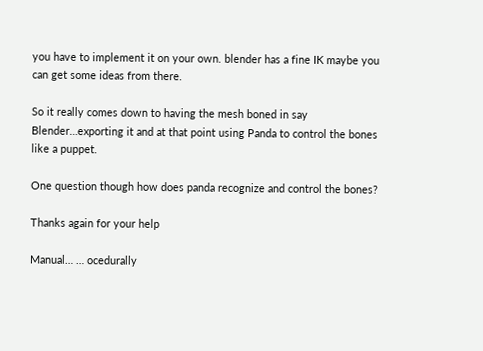you have to implement it on your own. blender has a fine IK maybe you can get some ideas from there.

So it really comes down to having the mesh boned in say Blender…exporting it and at that point using Panda to control the bones like a puppet.

One question though how does panda recognize and control the bones?

Thanks again for your help

Manual… … ocedurally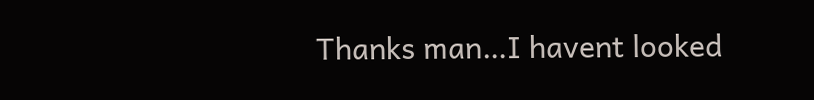Thanks man…I havent looked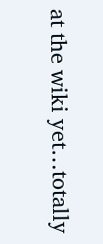at the wiki yet…totally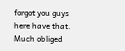forgot you guys here have that.
Much obliged